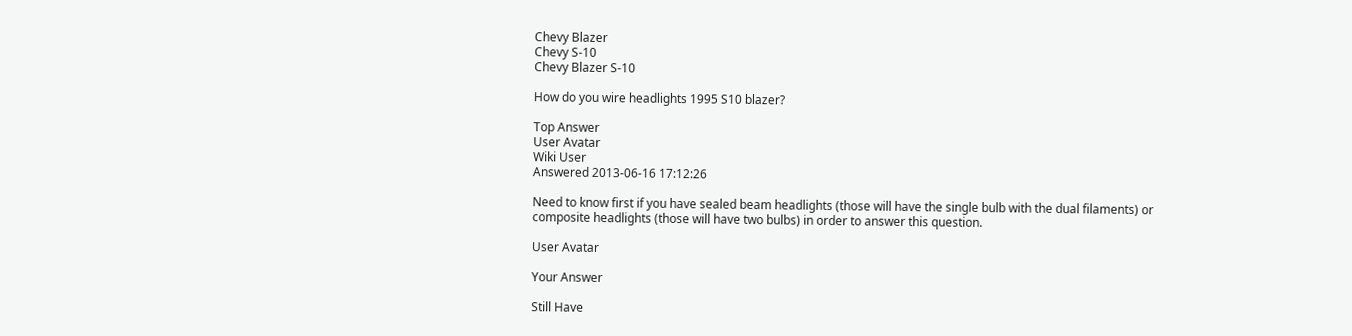Chevy Blazer
Chevy S-10
Chevy Blazer S-10

How do you wire headlights 1995 S10 blazer?

Top Answer
User Avatar
Wiki User
Answered 2013-06-16 17:12:26

Need to know first if you have sealed beam headlights (those will have the single bulb with the dual filaments) or composite headlights (those will have two bulbs) in order to answer this question.

User Avatar

Your Answer

Still Have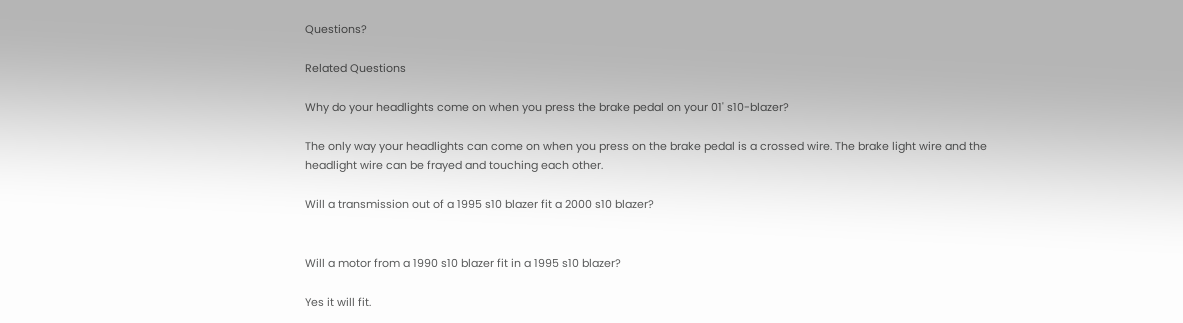Questions?

Related Questions

Why do your headlights come on when you press the brake pedal on your 01' s10-blazer?

The only way your headlights can come on when you press on the brake pedal is a crossed wire. The brake light wire and the headlight wire can be frayed and touching each other.

Will a transmission out of a 1995 s10 blazer fit a 2000 s10 blazer?


Will a motor from a 1990 s10 blazer fit in a 1995 s10 blazer?

Yes it will fit.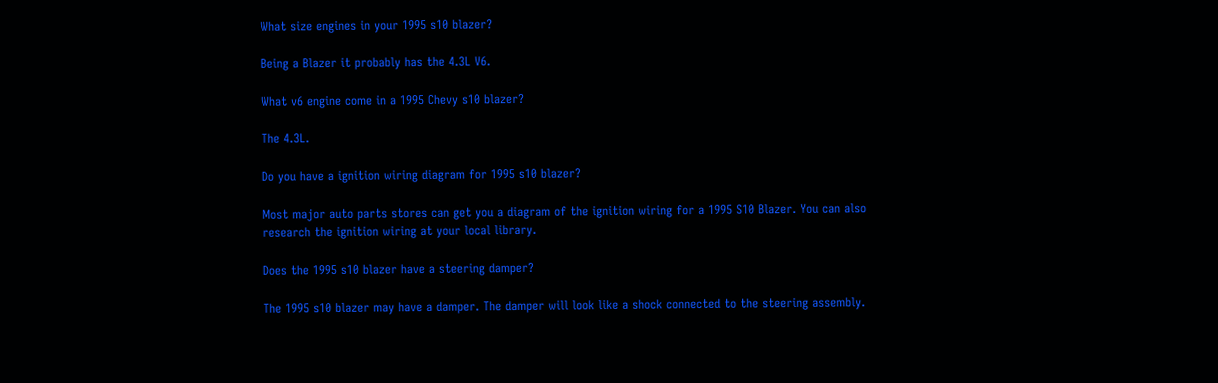What size engines in your 1995 s10 blazer?

Being a Blazer it probably has the 4.3L V6.

What v6 engine come in a 1995 Chevy s10 blazer?

The 4.3L.

Do you have a ignition wiring diagram for 1995 s10 blazer?

Most major auto parts stores can get you a diagram of the ignition wiring for a 1995 S10 Blazer. You can also research the ignition wiring at your local library.

Does the 1995 s10 blazer have a steering damper?

The 1995 s10 blazer may have a damper. The damper will look like a shock connected to the steering assembly.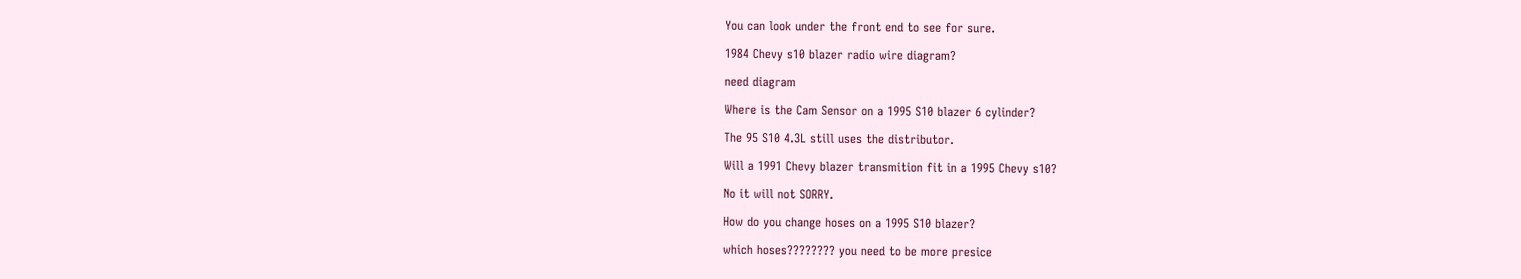You can look under the front end to see for sure.

1984 Chevy s10 blazer radio wire diagram?

need diagram

Where is the Cam Sensor on a 1995 S10 blazer 6 cylinder?

The 95 S10 4.3L still uses the distributor.

Will a 1991 Chevy blazer transmition fit in a 1995 Chevy s10?

No it will not SORRY.

How do you change hoses on a 1995 S10 blazer?

which hoses???????? you need to be more presice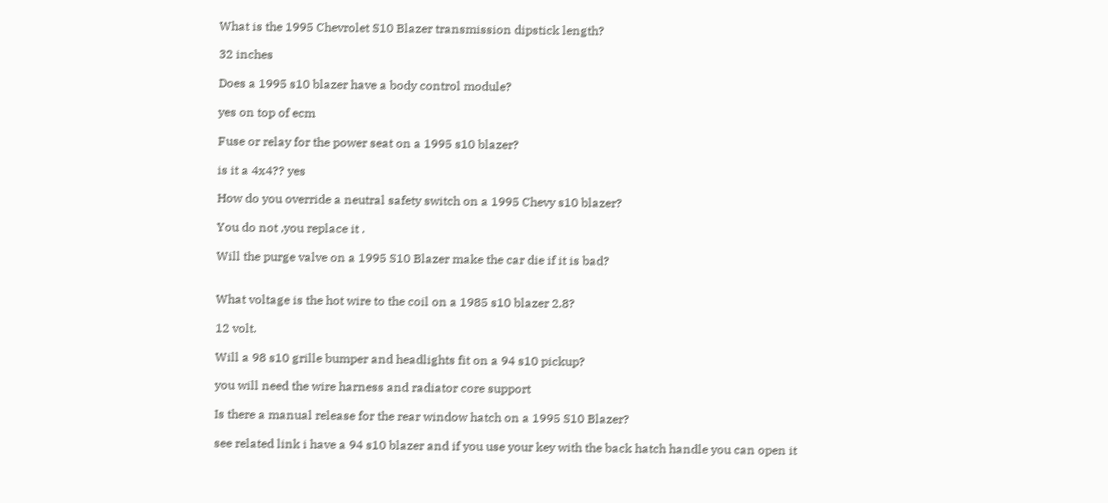What is the 1995 Chevrolet S10 Blazer transmission dipstick length?

32 inches

Does a 1995 s10 blazer have a body control module?

yes on top of ecm

Fuse or relay for the power seat on a 1995 s10 blazer?

is it a 4x4?? yes

How do you override a neutral safety switch on a 1995 Chevy s10 blazer?

You do not ,you replace it .

Will the purge valve on a 1995 S10 Blazer make the car die if it is bad?


What voltage is the hot wire to the coil on a 1985 s10 blazer 2.8?

12 volt.

Will a 98 s10 grille bumper and headlights fit on a 94 s10 pickup?

you will need the wire harness and radiator core support

Is there a manual release for the rear window hatch on a 1995 S10 Blazer?

see related link i have a 94 s10 blazer and if you use your key with the back hatch handle you can open it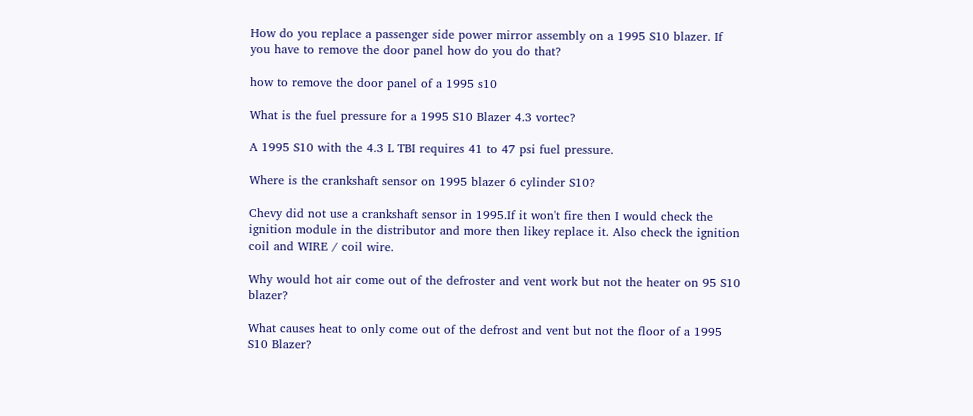How do you replace a passenger side power mirror assembly on a 1995 S10 blazer. If you have to remove the door panel how do you do that?

how to remove the door panel of a 1995 s10

What is the fuel pressure for a 1995 S10 Blazer 4.3 vortec?

A 1995 S10 with the 4.3 L TBI requires 41 to 47 psi fuel pressure.

Where is the crankshaft sensor on 1995 blazer 6 cylinder S10?

Chevy did not use a crankshaft sensor in 1995.If it won't fire then I would check the ignition module in the distributor and more then likey replace it. Also check the ignition coil and WIRE / coil wire.

Why would hot air come out of the defroster and vent work but not the heater on 95 S10 blazer?

What causes heat to only come out of the defrost and vent but not the floor of a 1995 S10 Blazer?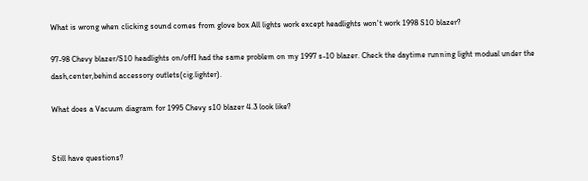What is wrong when clicking sound comes from glove box All lights work except headlights won't work 1998 S10 blazer?

97-98 Chevy blazer/S10 headlights on/offI had the same problem on my 1997 s-10 blazer. Check the daytime running light modual under the dash,center,behind accessory outlets(cig.lighter).

What does a Vacuum diagram for 1995 Chevy s10 blazer 4.3 look like?


Still have questions?